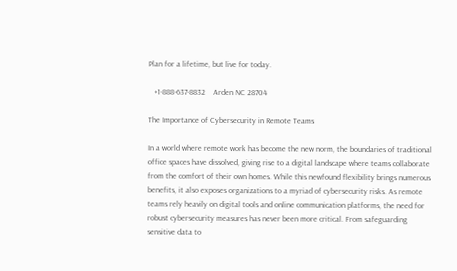Plan for a lifetime, but live for today.

   +1-888-637-8832    Arden NC 28704

The Importance of Cybersecurity in Remote Teams

In a world where remote work has become the new norm, the boundaries of traditional office spaces have dissolved, giving rise to a digital landscape where teams collaborate from the comfort of their own homes. While this newfound flexibility brings numerous benefits, it also exposes organizations to a myriad of cybersecurity risks. As remote teams rely heavily on digital tools and online communication platforms, the need for robust cybersecurity measures has never been more critical. From safeguarding sensitive data to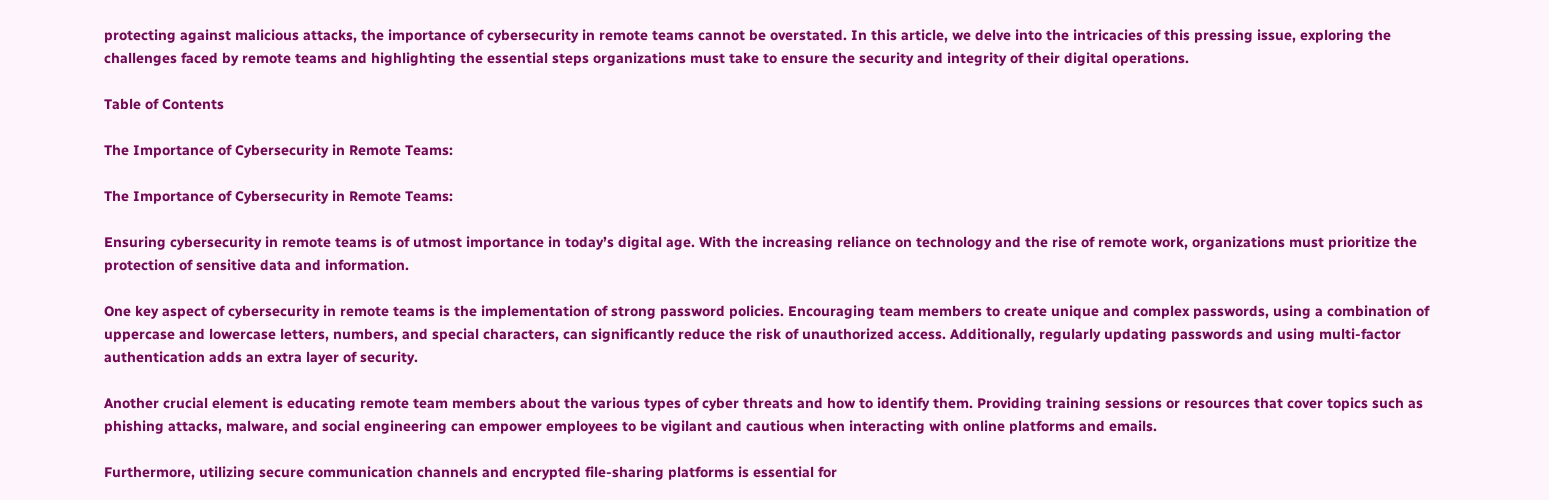protecting against malicious attacks, the importance of cybersecurity in remote teams cannot be overstated. In this article, we delve into the intricacies of this pressing issue, exploring the challenges faced by remote teams and highlighting the essential steps organizations must take to ensure the security and integrity of their digital operations.

Table of Contents

The Importance of Cybersecurity in Remote Teams:

The Importance of Cybersecurity in Remote Teams:

Ensuring cybersecurity in remote teams is of utmost importance in today’s digital age. With the increasing reliance on technology and the rise of remote work, organizations must prioritize the protection of sensitive data and information.

One key aspect of cybersecurity in remote teams is the implementation of strong password policies. Encouraging team members to create unique and complex passwords, using a combination of uppercase and lowercase letters, numbers, and special characters, can significantly reduce the risk of unauthorized access. Additionally, regularly updating passwords and using multi-factor authentication adds an extra layer of security.

Another crucial element is educating remote team members about the various types of cyber threats and how to identify them. Providing training sessions or resources that cover topics such as phishing attacks, malware, and social engineering can empower employees to be vigilant and cautious when interacting with online platforms and emails.

Furthermore, utilizing secure communication channels and encrypted file-sharing platforms is essential for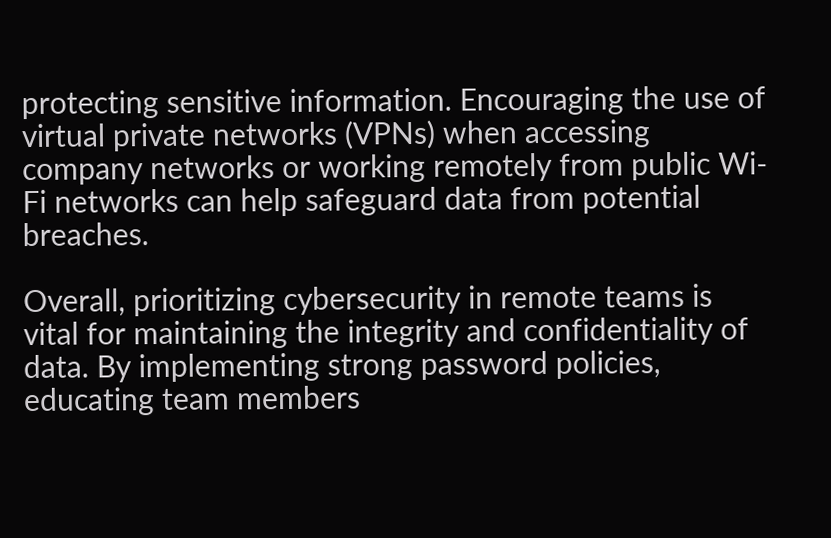protecting sensitive information. Encouraging the use of virtual private networks (VPNs) when accessing company networks or working remotely from public Wi-Fi networks can help safeguard data from potential breaches.

Overall, prioritizing cybersecurity in remote teams is vital for maintaining the integrity and confidentiality of data. By implementing strong password policies, educating team members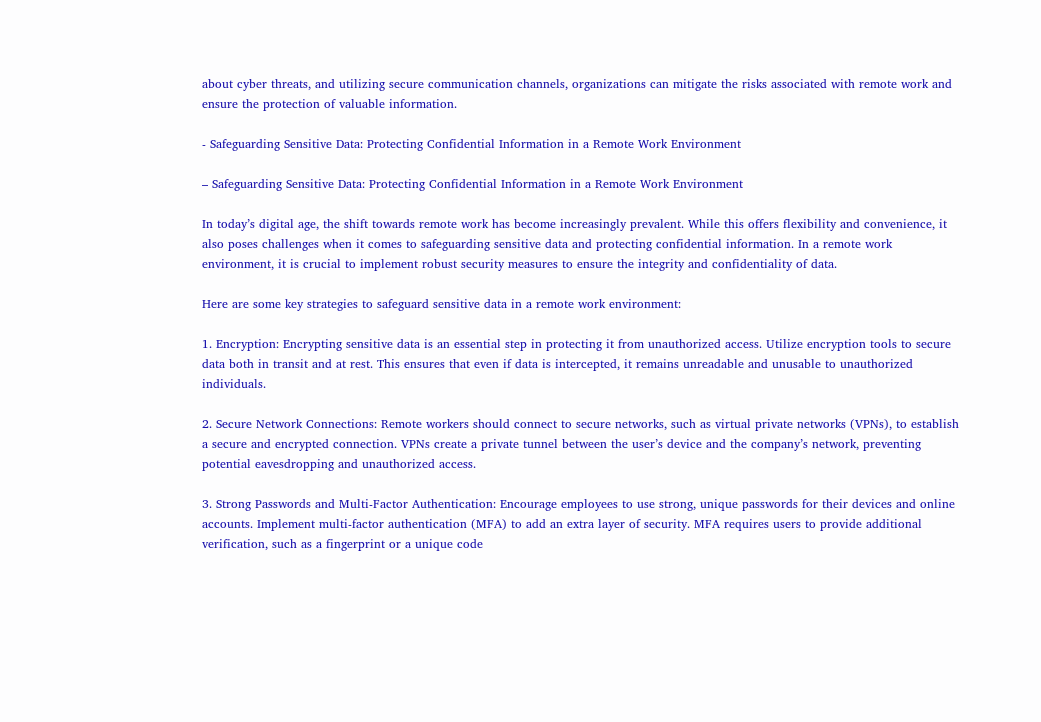about cyber threats, and utilizing secure communication channels, organizations can mitigate the risks associated with remote work and ensure the protection of valuable information.

- Safeguarding Sensitive Data: Protecting Confidential Information in a Remote Work Environment

– Safeguarding Sensitive Data: Protecting Confidential Information in a Remote Work Environment

In today’s digital age, the shift towards remote work has become increasingly prevalent. While this offers flexibility and convenience, it also poses challenges when it comes to safeguarding sensitive data and protecting confidential information. In a remote work environment, it is crucial to implement robust security measures to ensure the integrity and confidentiality of data.

Here are some key strategies to safeguard sensitive data in a remote work environment:

1. Encryption: Encrypting sensitive data is an essential step in protecting it from unauthorized access. Utilize encryption tools to secure data both in transit and at rest. This ensures that even if data is intercepted, it remains unreadable and unusable to unauthorized individuals.

2. Secure Network Connections: Remote workers should connect to secure networks, such as virtual private networks (VPNs), to establish a secure and encrypted connection. VPNs create a private tunnel between the user’s device and the company’s network, preventing potential eavesdropping and unauthorized access.

3. Strong Passwords and Multi-Factor Authentication: Encourage employees to use strong, unique passwords for their devices and online accounts. Implement multi-factor authentication (MFA) to add an extra layer of security. MFA requires users to provide additional verification, such as a fingerprint or a unique code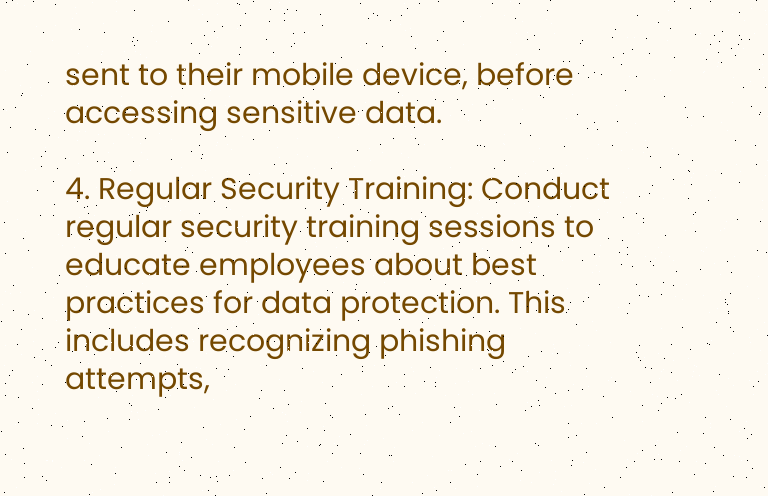sent to their mobile device, before accessing sensitive data.

4. Regular Security Training: Conduct regular security training sessions to educate employees about best practices for data protection. This includes recognizing phishing attempts,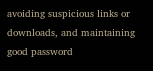avoiding suspicious links or downloads, and maintaining good password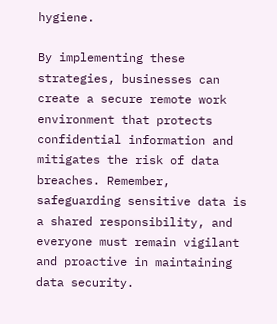hygiene.

By implementing these strategies, businesses can create a secure remote work environment that protects confidential information and mitigates the risk of data breaches. Remember, safeguarding sensitive data is a shared responsibility, and everyone must remain vigilant and proactive in maintaining data security.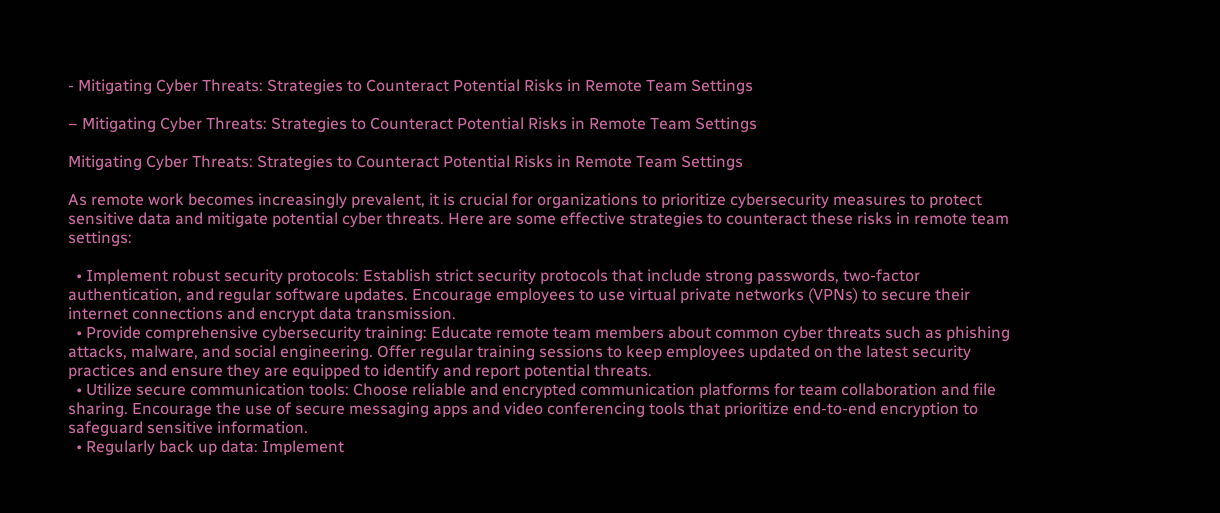- Mitigating Cyber Threats: Strategies to Counteract Potential Risks in Remote Team Settings

– Mitigating Cyber Threats: Strategies to Counteract Potential Risks in Remote Team Settings

Mitigating Cyber Threats: Strategies to Counteract Potential Risks in Remote Team Settings

As remote work becomes increasingly prevalent, it is crucial for organizations to prioritize cybersecurity measures to protect sensitive data and mitigate potential cyber threats. Here are some effective strategies to counteract these risks in remote team settings:

  • Implement robust security protocols: Establish strict security protocols that include strong passwords, two-factor authentication, and regular software updates. Encourage employees to use virtual private networks (VPNs) to secure their internet connections and encrypt data transmission.
  • Provide comprehensive cybersecurity training: Educate remote team members about common cyber threats such as phishing attacks, malware, and social engineering. Offer regular training sessions to keep employees updated on the latest security practices and ensure they are equipped to identify and report potential threats.
  • Utilize secure communication tools: Choose reliable and encrypted communication platforms for team collaboration and file sharing. Encourage the use of secure messaging apps and video conferencing tools that prioritize end-to-end encryption to safeguard sensitive information.
  • Regularly back up data: Implement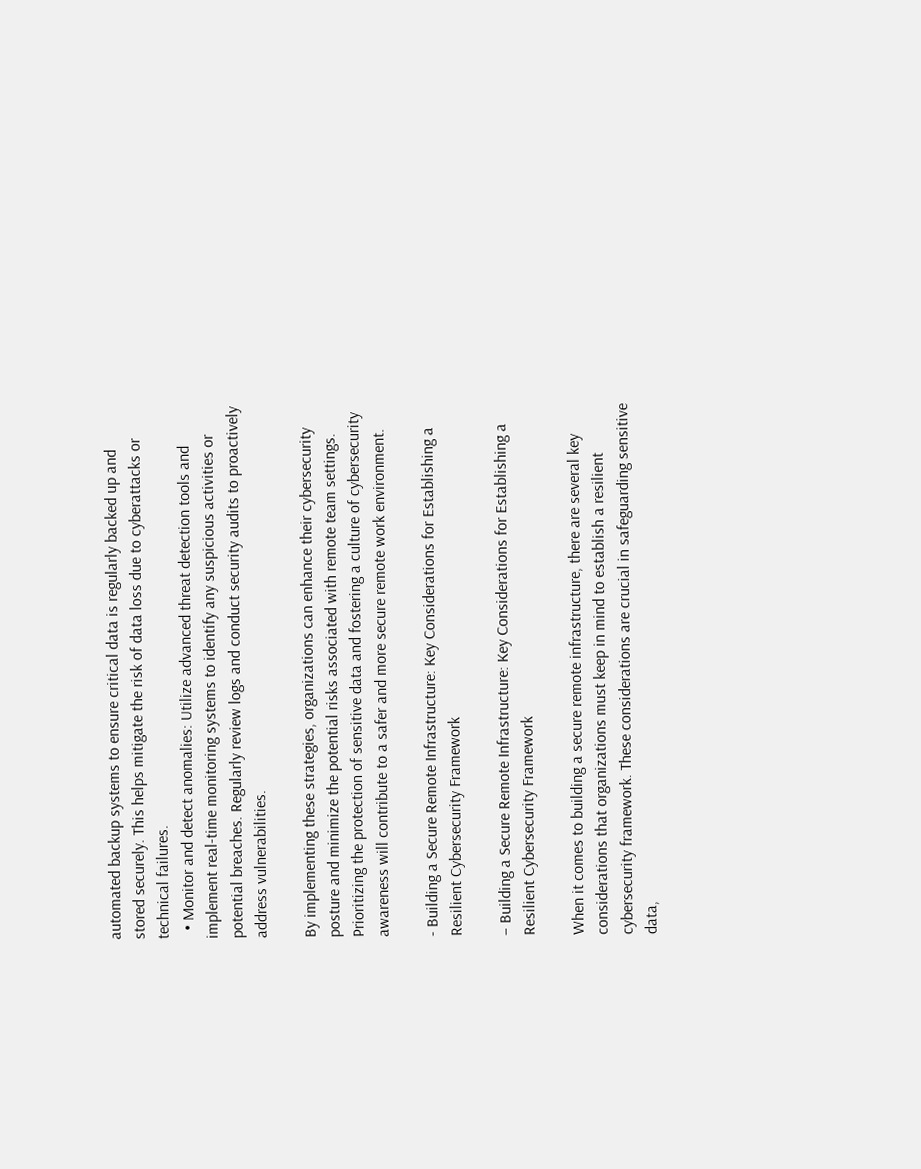automated backup systems to ensure critical data is regularly backed up and stored securely. This helps mitigate the risk of data loss due to cyberattacks or technical failures.
  • Monitor and detect anomalies: Utilize advanced threat detection tools and implement real-time monitoring systems to identify any suspicious activities or potential breaches. Regularly review logs and conduct security audits to proactively address vulnerabilities.

By implementing these strategies, organizations can enhance their cybersecurity posture and minimize the potential risks associated with remote team settings. Prioritizing the protection of sensitive data and fostering a culture of cybersecurity awareness will contribute to a safer and more secure remote work environment.

- Building a Secure Remote Infrastructure: Key Considerations for Establishing a Resilient Cybersecurity Framework

– Building a Secure Remote Infrastructure: Key Considerations for Establishing a Resilient Cybersecurity Framework

When it comes to building a secure remote infrastructure, there are several key considerations that organizations must keep in mind to establish a resilient cybersecurity framework. These considerations are crucial in safeguarding sensitive data,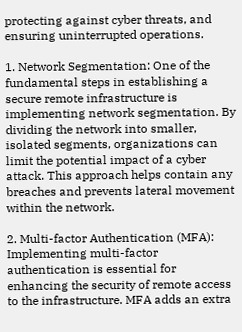protecting against cyber threats, and ensuring uninterrupted operations.

1. Network Segmentation: One of the fundamental steps in establishing a secure remote infrastructure is implementing network segmentation. By dividing the network into smaller, isolated segments, organizations can limit the potential impact of a cyber attack. This approach helps contain any breaches and prevents lateral movement within the network.

2. Multi-factor Authentication (MFA): Implementing multi-factor authentication is essential for enhancing the security of remote access to the infrastructure. MFA adds an extra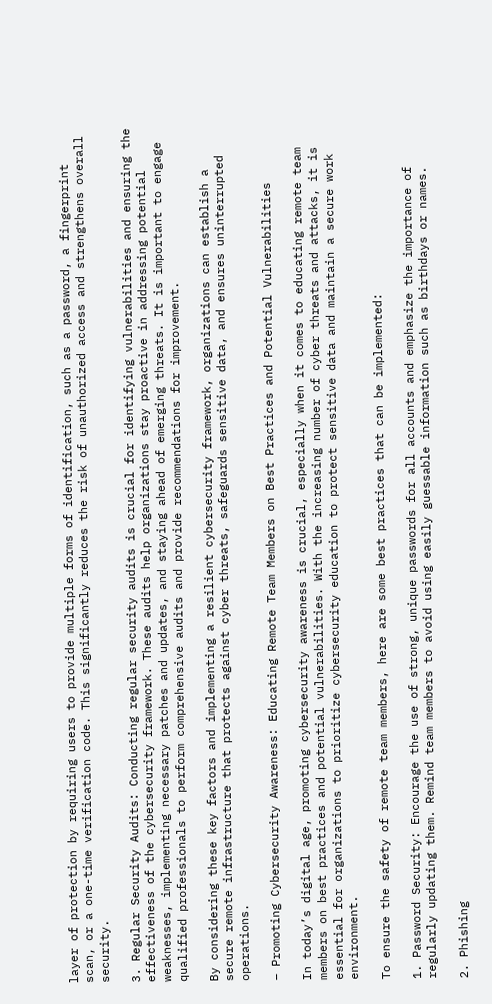layer of protection by requiring users to provide multiple forms of identification, such as a password, a fingerprint scan, or a one-time verification code. This significantly reduces the risk of unauthorized access and strengthens overall security.

3. Regular Security Audits: Conducting regular security audits is crucial for identifying vulnerabilities and ensuring the effectiveness of the cybersecurity framework. These audits help organizations stay proactive in addressing potential weaknesses, implementing necessary patches and updates, and staying ahead of emerging threats. It is important to engage qualified professionals to perform comprehensive audits and provide recommendations for improvement.

By considering these key factors and implementing a resilient cybersecurity framework, organizations can establish a secure remote infrastructure that protects against cyber threats, safeguards sensitive data, and ensures uninterrupted operations.

– Promoting Cybersecurity Awareness: Educating Remote Team Members on Best Practices and Potential Vulnerabilities

In today’s digital age, promoting cybersecurity awareness is crucial, especially when it comes to educating remote team members on best practices and potential vulnerabilities. With the increasing number of cyber threats and attacks, it is essential for organizations to prioritize cybersecurity education to protect sensitive data and maintain a secure work environment.

To ensure the safety of remote team members, here are some best practices that can be implemented:

1. Password Security: Encourage the use of strong, unique passwords for all accounts and emphasize the importance of regularly updating them. Remind team members to avoid using easily guessable information such as birthdays or names.

2. Phishing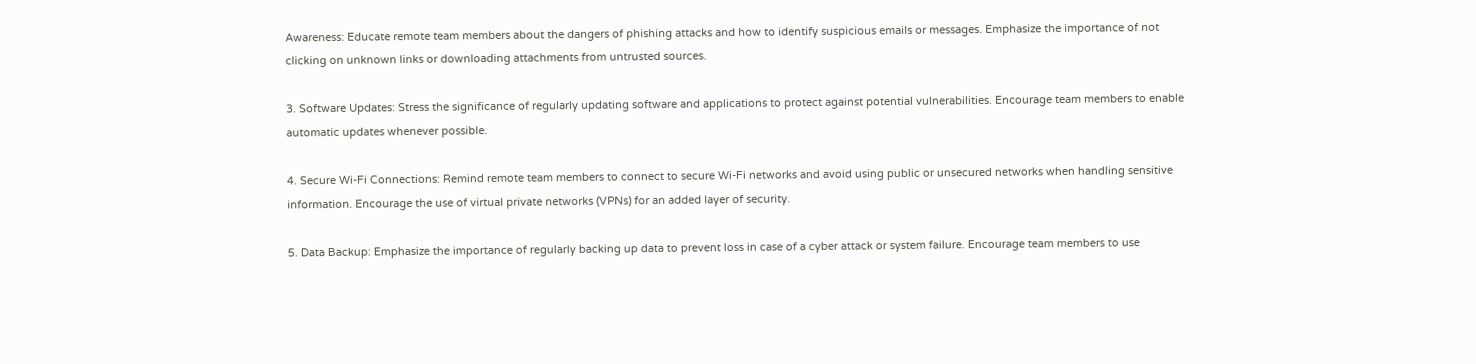Awareness: Educate remote team members about the dangers of phishing attacks and how to identify suspicious emails or messages. Emphasize the importance of not clicking on unknown links or downloading attachments from untrusted sources.

3. Software Updates: Stress the significance of regularly updating software and applications to protect against potential vulnerabilities. Encourage team members to enable automatic updates whenever possible.

4. Secure Wi-Fi Connections: Remind remote team members to connect to secure Wi-Fi networks and avoid using public or unsecured networks when handling sensitive information. Encourage the use of virtual private networks (VPNs) for an added layer of security.

5. Data Backup: Emphasize the importance of regularly backing up data to prevent loss in case of a cyber attack or system failure. Encourage team members to use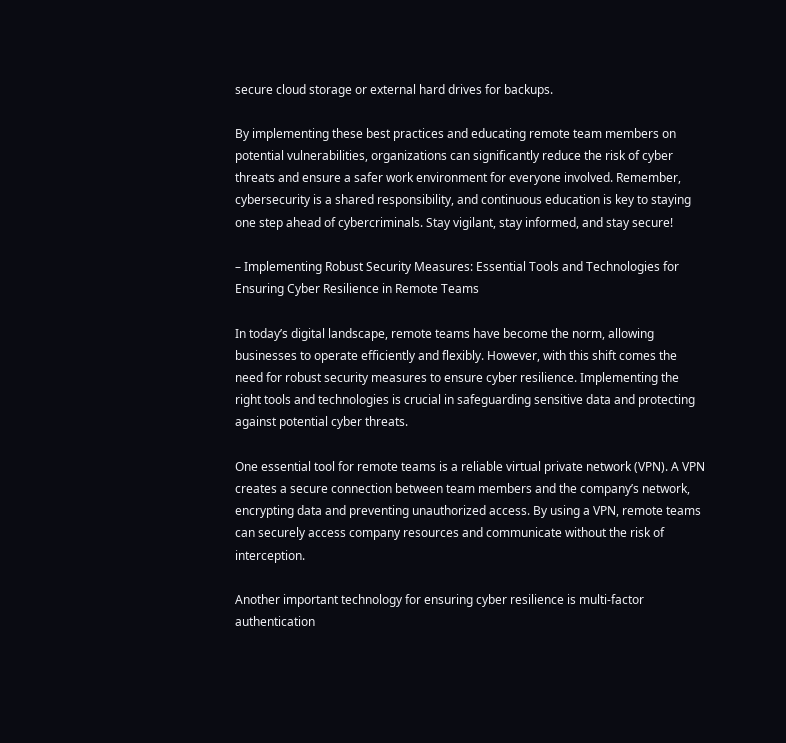secure cloud storage or external hard drives for backups.

By implementing these best practices and educating remote team members on potential vulnerabilities, organizations can significantly reduce the risk of cyber threats and ensure a safer work environment for everyone involved. Remember, cybersecurity is a shared responsibility, and continuous education is key to staying one step ahead of cybercriminals. Stay vigilant, stay informed, and stay secure!

– Implementing Robust Security Measures: Essential Tools and Technologies for Ensuring Cyber Resilience in Remote Teams

In today’s digital landscape, remote teams have become the norm, allowing businesses to operate efficiently and flexibly. However, with this shift comes the need for robust security measures to ensure cyber resilience. Implementing the right tools and technologies is crucial in safeguarding sensitive data and protecting against potential cyber threats.

One essential tool for remote teams is a reliable virtual private network (VPN). A VPN creates a secure connection between team members and the company’s network, encrypting data and preventing unauthorized access. By using a VPN, remote teams can securely access company resources and communicate without the risk of interception.

Another important technology for ensuring cyber resilience is multi-factor authentication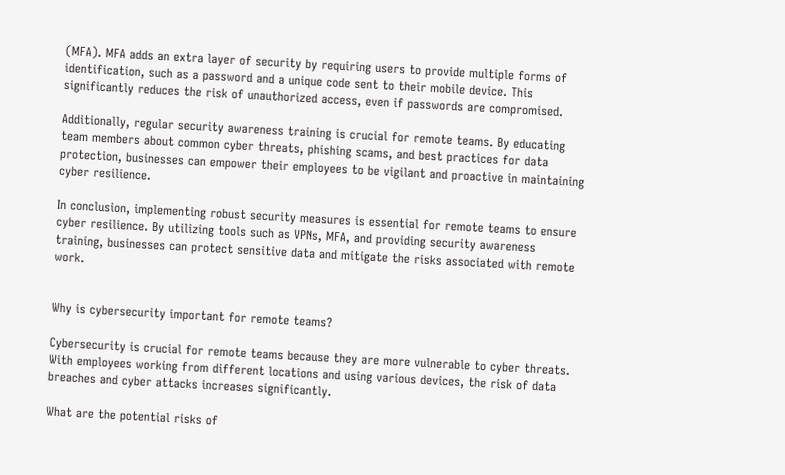(MFA). MFA adds an extra layer of security by requiring users to provide multiple forms of identification, such as a password and a unique code sent to their mobile device. This significantly reduces the risk of unauthorized access, even if passwords are compromised.

Additionally, regular security awareness training is crucial for remote teams. By educating team members about common cyber threats, phishing scams, and best practices for data protection, businesses can empower their employees to be vigilant and proactive in maintaining cyber resilience.

In conclusion, implementing robust security measures is essential for remote teams to ensure cyber resilience. By utilizing tools such as VPNs, MFA, and providing security awareness training, businesses can protect sensitive data and mitigate the risks associated with remote work.


Why is cybersecurity important for remote teams?

Cybersecurity is crucial for remote teams because they are more vulnerable to cyber threats. With employees working from different locations and using various devices, the risk of data breaches and cyber attacks increases significantly.

What are the potential risks of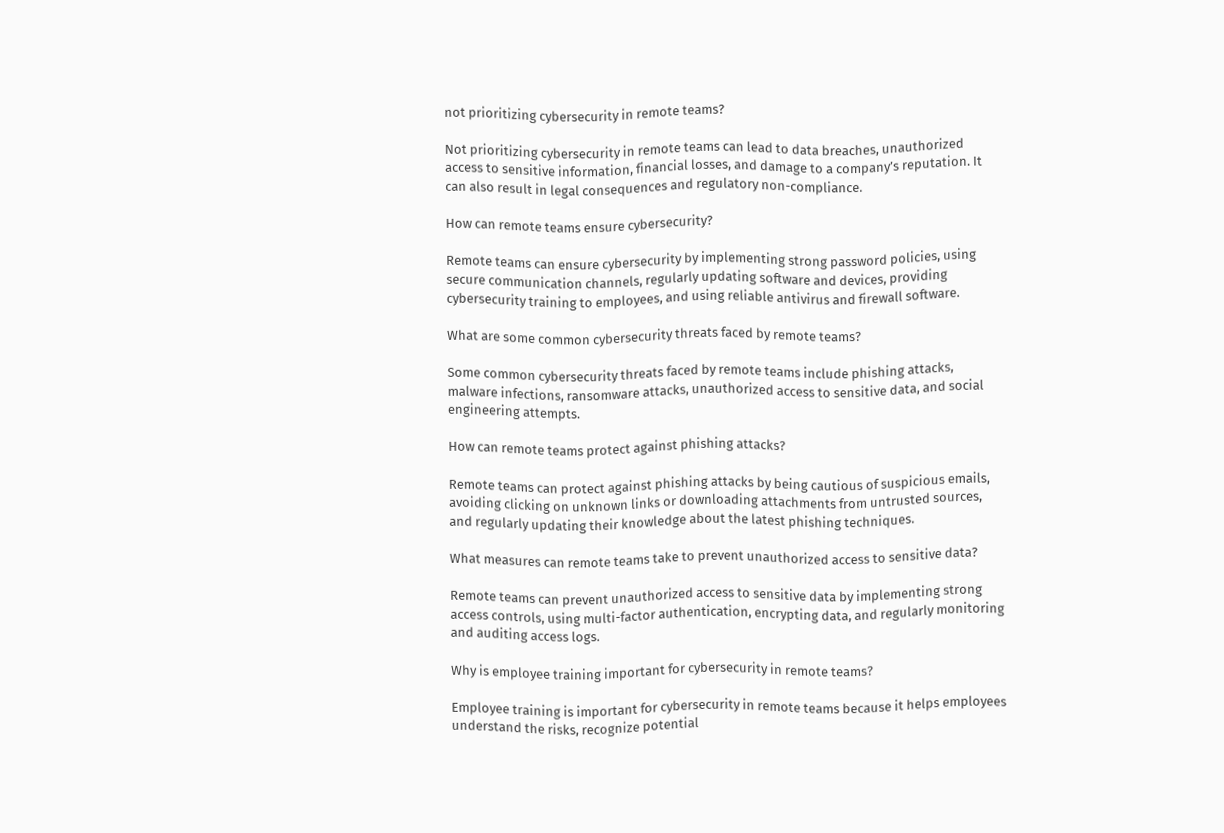not prioritizing cybersecurity in remote teams?

Not prioritizing cybersecurity in remote teams can lead to data breaches, unauthorized access to sensitive information, financial losses, and damage to a company’s reputation. It can also result in legal consequences and regulatory non-compliance.

How can remote teams ensure cybersecurity?

Remote teams can ensure cybersecurity by implementing strong password policies, using secure communication channels, regularly updating software and devices, providing cybersecurity training to employees, and using reliable antivirus and firewall software.

What are some common cybersecurity threats faced by remote teams?

Some common cybersecurity threats faced by remote teams include phishing attacks, malware infections, ransomware attacks, unauthorized access to sensitive data, and social engineering attempts.

How can remote teams protect against phishing attacks?

Remote teams can protect against phishing attacks by being cautious of suspicious emails, avoiding clicking on unknown links or downloading attachments from untrusted sources, and regularly updating their knowledge about the latest phishing techniques.

What measures can remote teams take to prevent unauthorized access to sensitive data?

Remote teams can prevent unauthorized access to sensitive data by implementing strong access controls, using multi-factor authentication, encrypting data, and regularly monitoring and auditing access logs.

Why is employee training important for cybersecurity in remote teams?

Employee training is important for cybersecurity in remote teams because it helps employees understand the risks, recognize potential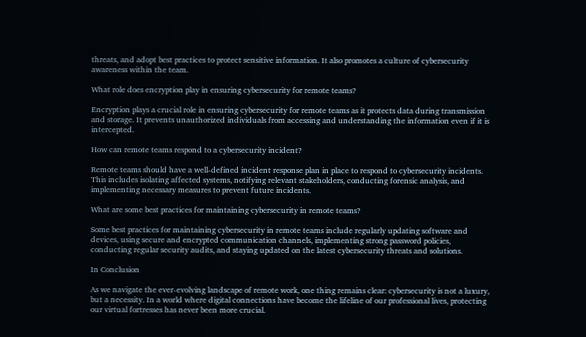threats, and adopt best practices to protect sensitive information. It also promotes a culture of cybersecurity awareness within the team.

What role does encryption play in ensuring cybersecurity for remote teams?

Encryption plays a crucial role in ensuring cybersecurity for remote teams as it protects data during transmission and storage. It prevents unauthorized individuals from accessing and understanding the information even if it is intercepted.

How can remote teams respond to a cybersecurity incident?

Remote teams should have a well-defined incident response plan in place to respond to cybersecurity incidents. This includes isolating affected systems, notifying relevant stakeholders, conducting forensic analysis, and implementing necessary measures to prevent future incidents.

What are some best practices for maintaining cybersecurity in remote teams?

Some best practices for maintaining cybersecurity in remote teams include regularly updating software and devices, using secure and encrypted communication channels, implementing strong password policies, conducting regular security audits, and staying updated on the latest cybersecurity threats and solutions.

In Conclusion

As we navigate the ever-evolving landscape of remote work, one thing remains clear: cybersecurity is not a luxury, but a necessity. In a world where digital connections have become the lifeline of our professional lives, protecting our virtual fortresses has never been more crucial.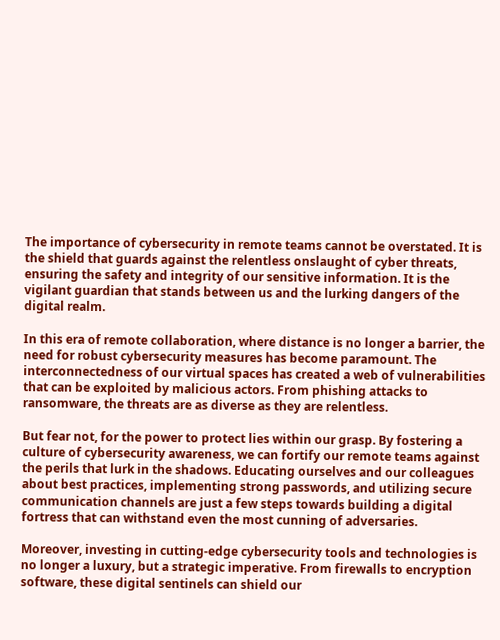The importance of cybersecurity in remote teams cannot be overstated. It is the shield that guards against the relentless onslaught of cyber threats, ensuring the safety and integrity of our sensitive information. It is the vigilant guardian that stands between us and the lurking dangers of the digital realm.

In this era of remote collaboration, where distance is no longer a barrier, the need for robust cybersecurity measures has become paramount. The interconnectedness of our virtual spaces has created a web of vulnerabilities that can be exploited by malicious actors. From phishing attacks to ransomware, the threats are as diverse as they are relentless.

But fear not, for the power to protect lies within our grasp. By fostering a culture of cybersecurity awareness, we can fortify our remote teams against the perils that lurk in the shadows. Educating ourselves and our colleagues about best practices, implementing strong passwords, and utilizing secure communication channels are just a few steps towards building a digital fortress that can withstand even the most cunning of adversaries.

Moreover, investing in cutting-edge cybersecurity tools and technologies is no longer a luxury, but a strategic imperative. From firewalls to encryption software, these digital sentinels can shield our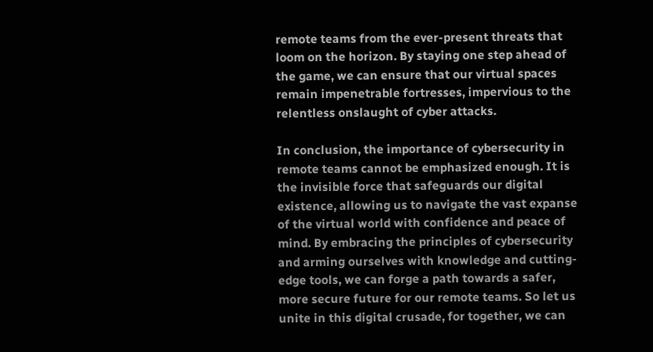remote teams from the ever-present threats that loom on the horizon. By staying one step ahead of the game, we can ensure that our virtual spaces remain impenetrable fortresses, impervious to the relentless onslaught of cyber attacks.

In conclusion, the importance of cybersecurity in remote teams cannot be emphasized enough. It is the invisible force that safeguards our digital existence, allowing us to navigate the vast expanse of the virtual world with confidence and peace of mind. By embracing the principles of cybersecurity and arming ourselves with knowledge and cutting-edge tools, we can forge a path towards a safer, more secure future for our remote teams. So let us unite in this digital crusade, for together, we can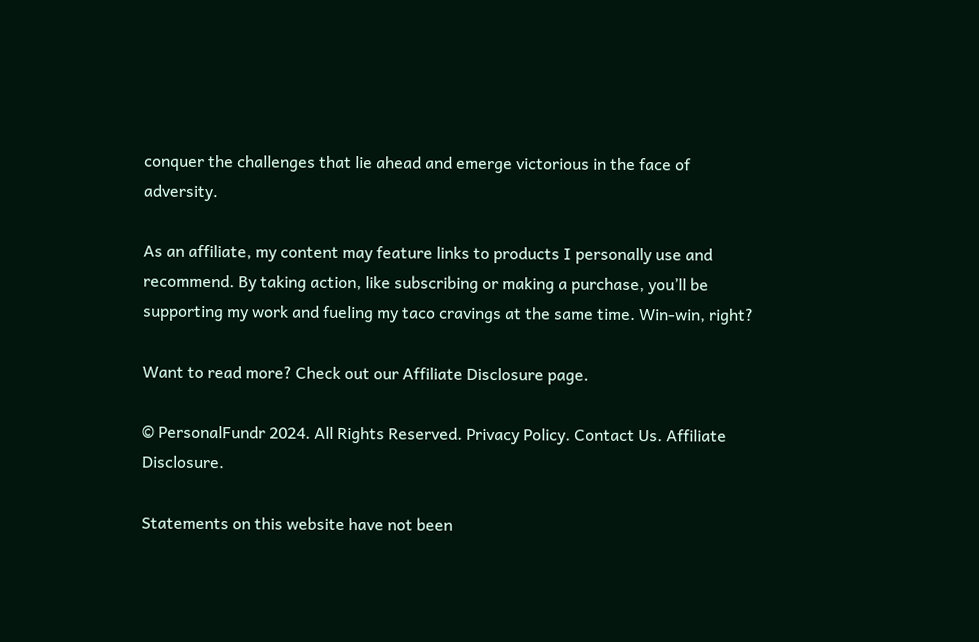conquer the challenges that lie ahead and emerge victorious in the face of adversity.

As an affiliate, my content may feature links to products I personally use and recommend. By taking action, like subscribing or making a purchase, you’ll be supporting my work and fueling my taco cravings at the same time. Win-win, right?

Want to read more? Check out our Affiliate Disclosure page.

© PersonalFundr 2024. All Rights Reserved. Privacy Policy. Contact Us. Affiliate Disclosure.

Statements on this website have not been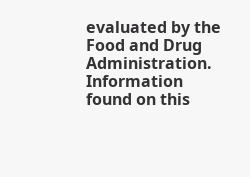evaluated by the Food and Drug Administration. Information found on this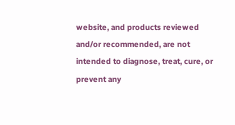website, and products reviewed and/or recommended, are not intended to diagnose, treat, cure, or prevent any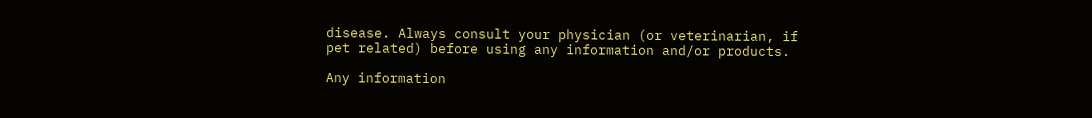disease. Always consult your physician (or veterinarian, if pet related) before using any information and/or products.

Any information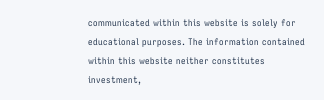communicated within this website is solely for educational purposes. The information contained within this website neither constitutes investment,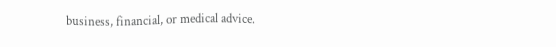business, financial, or medical advice.